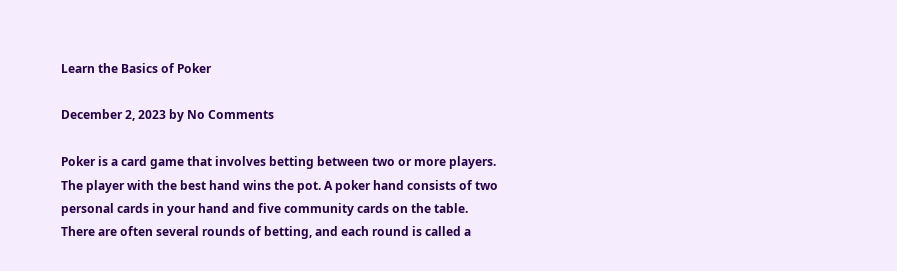Learn the Basics of Poker

December 2, 2023 by No Comments

Poker is a card game that involves betting between two or more players. The player with the best hand wins the pot. A poker hand consists of two personal cards in your hand and five community cards on the table. There are often several rounds of betting, and each round is called a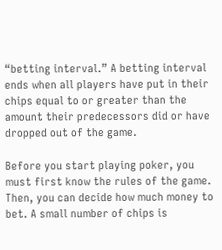“betting interval.” A betting interval ends when all players have put in their chips equal to or greater than the amount their predecessors did or have dropped out of the game.

Before you start playing poker, you must first know the rules of the game. Then, you can decide how much money to bet. A small number of chips is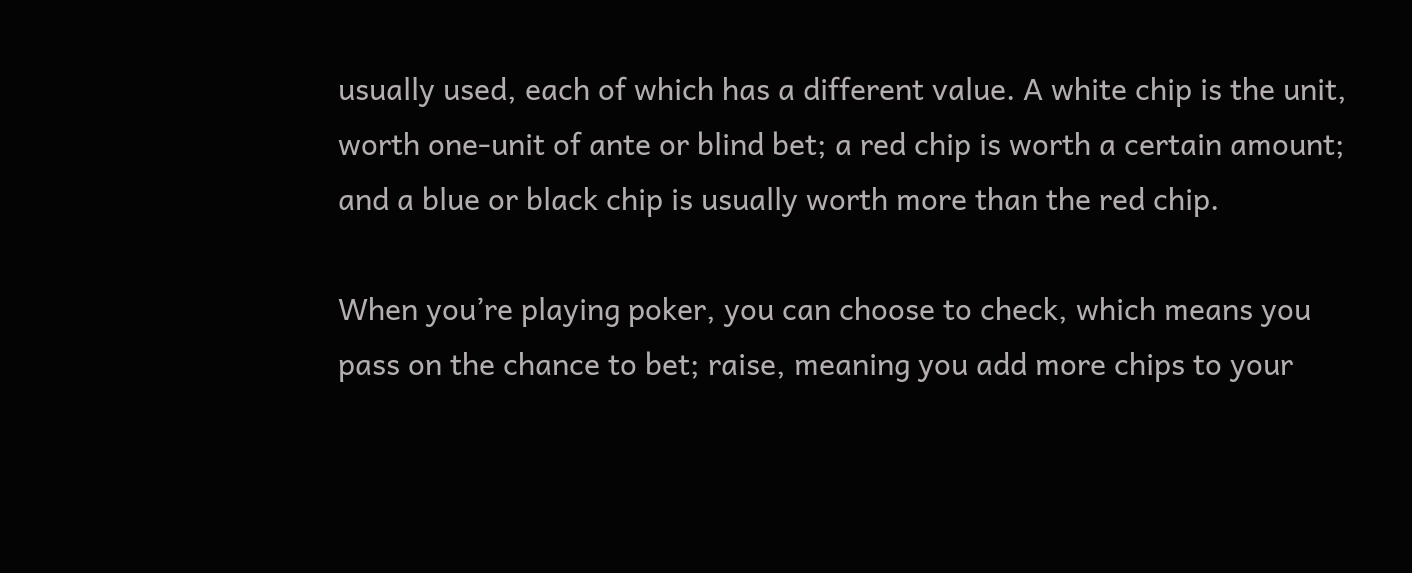usually used, each of which has a different value. A white chip is the unit, worth one-unit of ante or blind bet; a red chip is worth a certain amount; and a blue or black chip is usually worth more than the red chip.

When you’re playing poker, you can choose to check, which means you pass on the chance to bet; raise, meaning you add more chips to your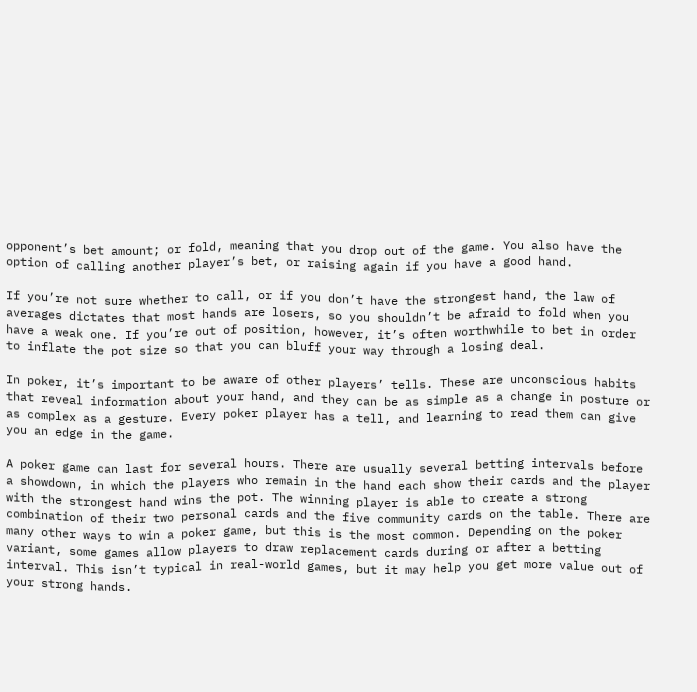opponent’s bet amount; or fold, meaning that you drop out of the game. You also have the option of calling another player’s bet, or raising again if you have a good hand.

If you’re not sure whether to call, or if you don’t have the strongest hand, the law of averages dictates that most hands are losers, so you shouldn’t be afraid to fold when you have a weak one. If you’re out of position, however, it’s often worthwhile to bet in order to inflate the pot size so that you can bluff your way through a losing deal.

In poker, it’s important to be aware of other players’ tells. These are unconscious habits that reveal information about your hand, and they can be as simple as a change in posture or as complex as a gesture. Every poker player has a tell, and learning to read them can give you an edge in the game.

A poker game can last for several hours. There are usually several betting intervals before a showdown, in which the players who remain in the hand each show their cards and the player with the strongest hand wins the pot. The winning player is able to create a strong combination of their two personal cards and the five community cards on the table. There are many other ways to win a poker game, but this is the most common. Depending on the poker variant, some games allow players to draw replacement cards during or after a betting interval. This isn’t typical in real-world games, but it may help you get more value out of your strong hands.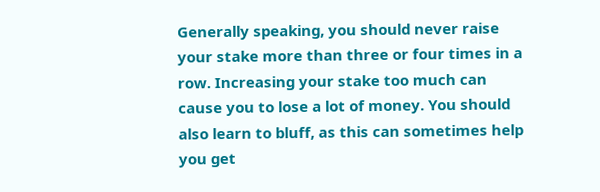Generally speaking, you should never raise your stake more than three or four times in a row. Increasing your stake too much can cause you to lose a lot of money. You should also learn to bluff, as this can sometimes help you get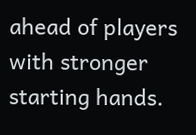ahead of players with stronger starting hands.